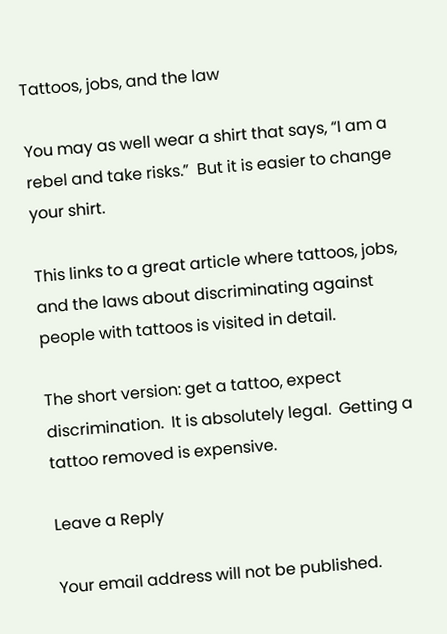Tattoos, jobs, and the law

You may as well wear a shirt that says, “I am a rebel and take risks.”  But it is easier to change your shirt.

This links to a great article where tattoos, jobs, and the laws about discriminating against people with tattoos is visited in detail.

The short version: get a tattoo, expect discrimination.  It is absolutely legal.  Getting a tattoo removed is expensive.

Leave a Reply

Your email address will not be published.